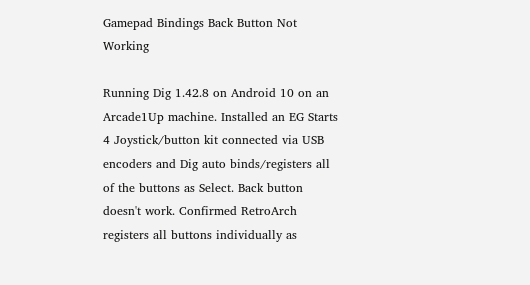Gamepad Bindings Back Button Not Working

Running Dig 1.42.8 on Android 10 on an Arcade1Up machine. Installed an EG Starts 4 Joystick/button kit connected via USB encoders and Dig auto binds/registers all of the buttons as Select. Back button doesn't work. Confirmed RetroArch registers all buttons individually as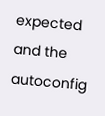expected and the autoconfig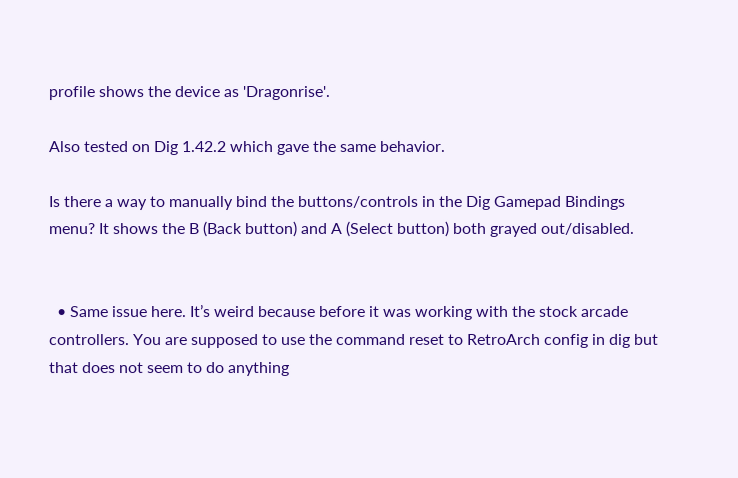profile shows the device as 'Dragonrise'.

Also tested on Dig 1.42.2 which gave the same behavior.

Is there a way to manually bind the buttons/controls in the Dig Gamepad Bindings menu? It shows the B (Back button) and A (Select button) both grayed out/disabled.


  • Same issue here. It’s weird because before it was working with the stock arcade controllers. You are supposed to use the command reset to RetroArch config in dig but that does not seem to do anything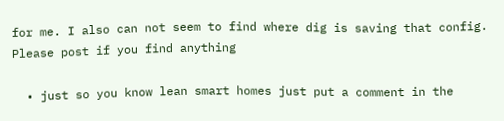for me. I also can not seem to find where dig is saving that config. Please post if you find anything

  • just so you know lean smart homes just put a comment in the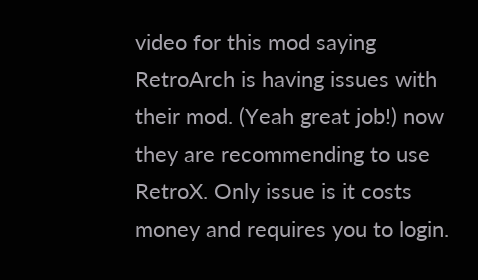video for this mod saying RetroArch is having issues with their mod. (Yeah great job!) now they are recommending to use RetroX. Only issue is it costs money and requires you to login.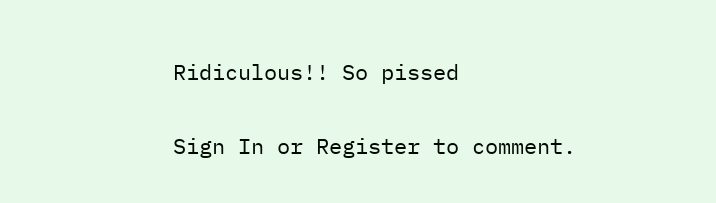Ridiculous!! So pissed

Sign In or Register to comment.